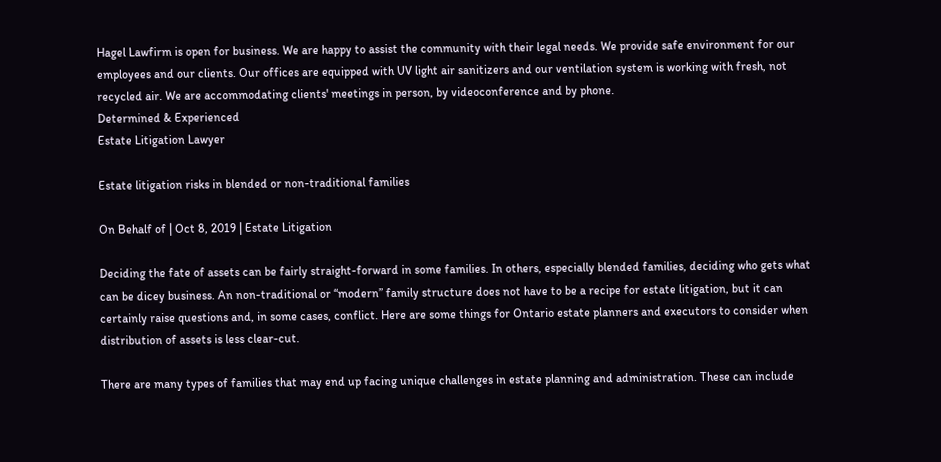Hagel Lawfirm is open for business. We are happy to assist the community with their legal needs. We provide safe environment for our employees and our clients. Our offices are equipped with UV light air sanitizers and our ventilation system is working with fresh, not recycled air. We are accommodating clients' meetings in person, by videoconference and by phone.
Determined & Experienced
Estate Litigation Lawyer

Estate litigation risks in blended or non-traditional families

On Behalf of | Oct 8, 2019 | Estate Litigation

Deciding the fate of assets can be fairly straight-forward in some families. In others, especially blended families, deciding who gets what can be dicey business. An non-traditional or “modern” family structure does not have to be a recipe for estate litigation, but it can certainly raise questions and, in some cases, conflict. Here are some things for Ontario estate planners and executors to consider when distribution of assets is less clear-cut.

There are many types of families that may end up facing unique challenges in estate planning and administration. These can include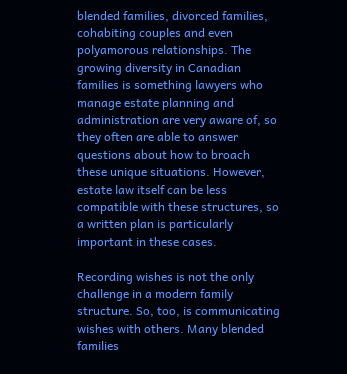blended families, divorced families, cohabiting couples and even polyamorous relationships. The growing diversity in Canadian families is something lawyers who manage estate planning and administration are very aware of, so they often are able to answer questions about how to broach these unique situations. However, estate law itself can be less compatible with these structures, so a written plan is particularly important in these cases.

Recording wishes is not the only challenge in a modern family structure. So, too, is communicating wishes with others. Many blended families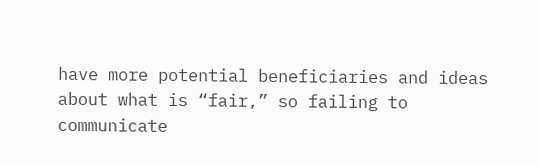have more potential beneficiaries and ideas about what is “fair,” so failing to communicate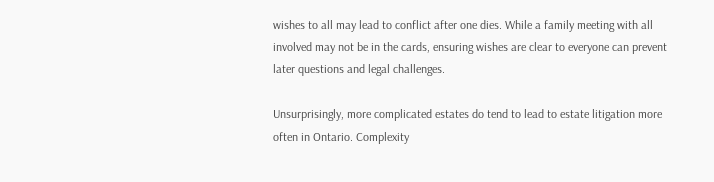wishes to all may lead to conflict after one dies. While a family meeting with all involved may not be in the cards, ensuring wishes are clear to everyone can prevent later questions and legal challenges.

Unsurprisingly, more complicated estates do tend to lead to estate litigation more often in Ontario. Complexity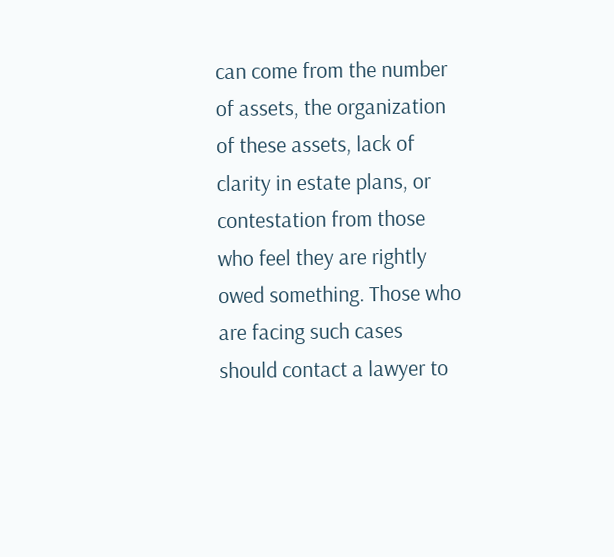can come from the number of assets, the organization of these assets, lack of clarity in estate plans, or contestation from those who feel they are rightly owed something. Those who are facing such cases should contact a lawyer to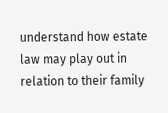understand how estate law may play out in relation to their family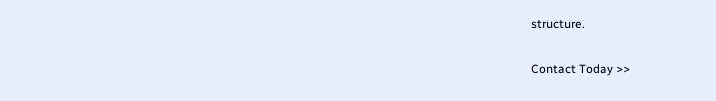structure.


Contact Today >>